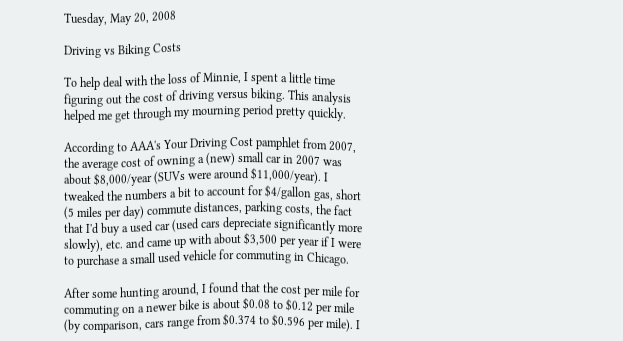Tuesday, May 20, 2008

Driving vs Biking Costs

To help deal with the loss of Minnie, I spent a little time figuring out the cost of driving versus biking. This analysis helped me get through my mourning period pretty quickly.

According to AAA's Your Driving Cost pamphlet from 2007, the average cost of owning a (new) small car in 2007 was about $8,000/year (SUVs were around $11,000/year). I tweaked the numbers a bit to account for $4/gallon gas, short (5 miles per day) commute distances, parking costs, the fact that I'd buy a used car (used cars depreciate significantly more slowly), etc. and came up with about $3,500 per year if I were to purchase a small used vehicle for commuting in Chicago.

After some hunting around, I found that the cost per mile for commuting on a newer bike is about $0.08 to $0.12 per mile (by comparison, cars range from $0.374 to $0.596 per mile). I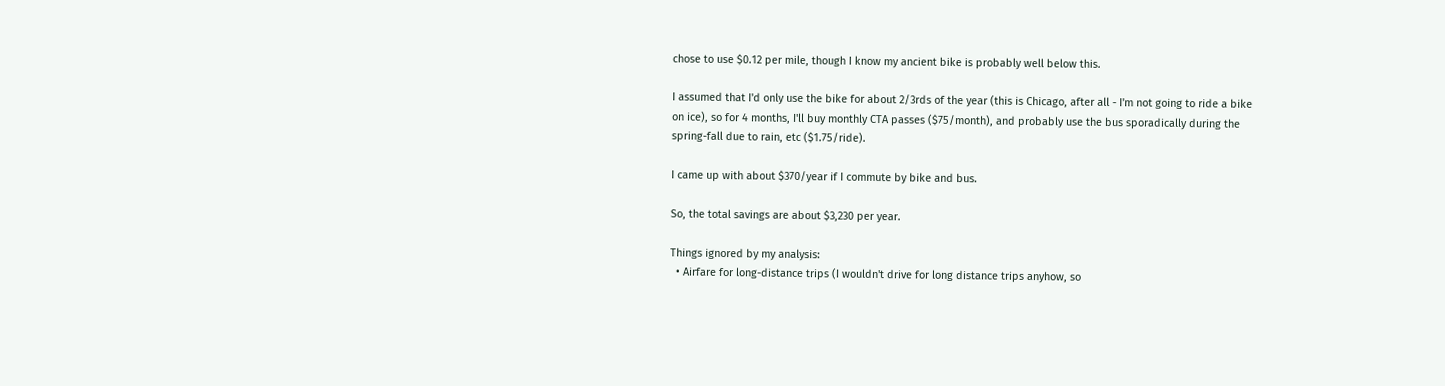chose to use $0.12 per mile, though I know my ancient bike is probably well below this.

I assumed that I'd only use the bike for about 2/3rds of the year (this is Chicago, after all - I'm not going to ride a bike on ice), so for 4 months, I'll buy monthly CTA passes ($75/month), and probably use the bus sporadically during the spring-fall due to rain, etc ($1.75/ride).

I came up with about $370/year if I commute by bike and bus.

So, the total savings are about $3,230 per year.

Things ignored by my analysis:
  • Airfare for long-distance trips (I wouldn't drive for long distance trips anyhow, so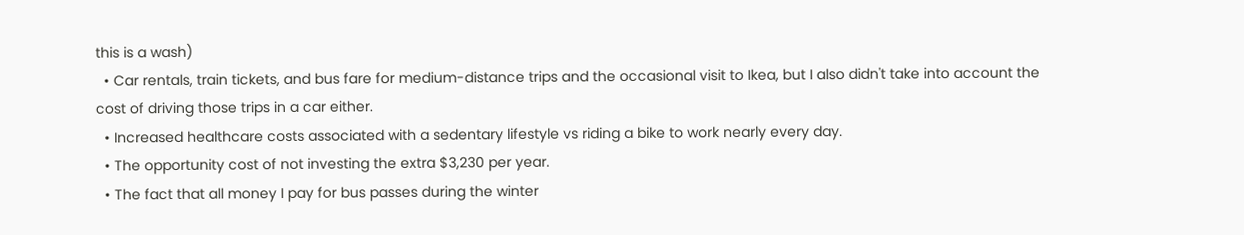this is a wash)
  • Car rentals, train tickets, and bus fare for medium-distance trips and the occasional visit to Ikea, but I also didn't take into account the cost of driving those trips in a car either.
  • Increased healthcare costs associated with a sedentary lifestyle vs riding a bike to work nearly every day.
  • The opportunity cost of not investing the extra $3,230 per year.
  • The fact that all money I pay for bus passes during the winter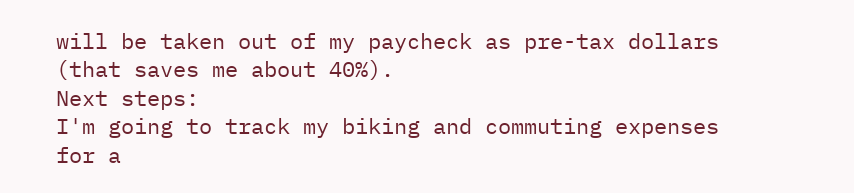will be taken out of my paycheck as pre-tax dollars (that saves me about 40%).
Next steps:
I'm going to track my biking and commuting expenses for a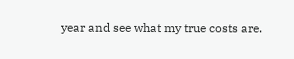year and see what my true costs are.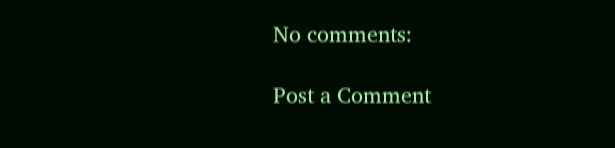No comments:

Post a Comment